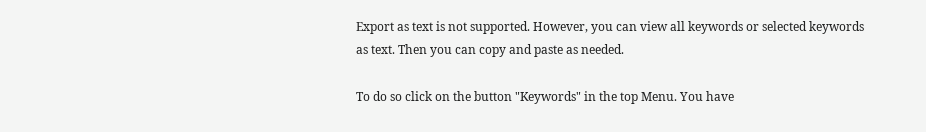Export as text is not supported. However, you can view all keywords or selected keywords as text. Then you can copy and paste as needed.

To do so click on the button "Keywords" in the top Menu. You have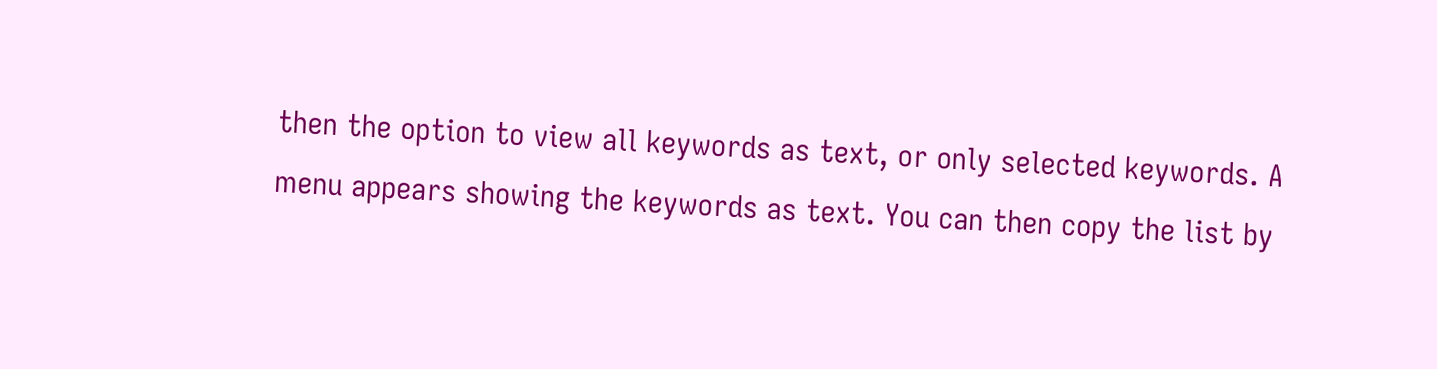then the option to view all keywords as text, or only selected keywords. A menu appears showing the keywords as text. You can then copy the list by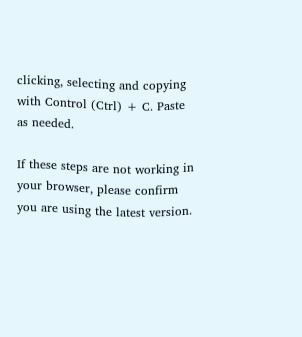clicking, selecting and copying with Control (Ctrl) + C. Paste as needed.

If these steps are not working in your browser, please confirm you are using the latest version.